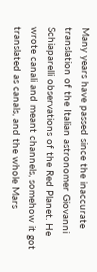Many years have passed since the inaccurate translation of the Italian astronomer Giovanni Schiaparelli observations of the Red Planet. He wrote canali and meant channels, somehow it got translated as canals, and the whole Mars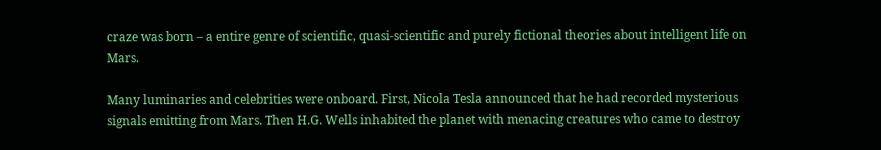craze was born – a entire genre of scientific, quasi-scientific and purely fictional theories about intelligent life on Mars.

Many luminaries and celebrities were onboard. First, Nicola Tesla announced that he had recorded mysterious signals emitting from Mars. Then H.G. Wells inhabited the planet with menacing creatures who came to destroy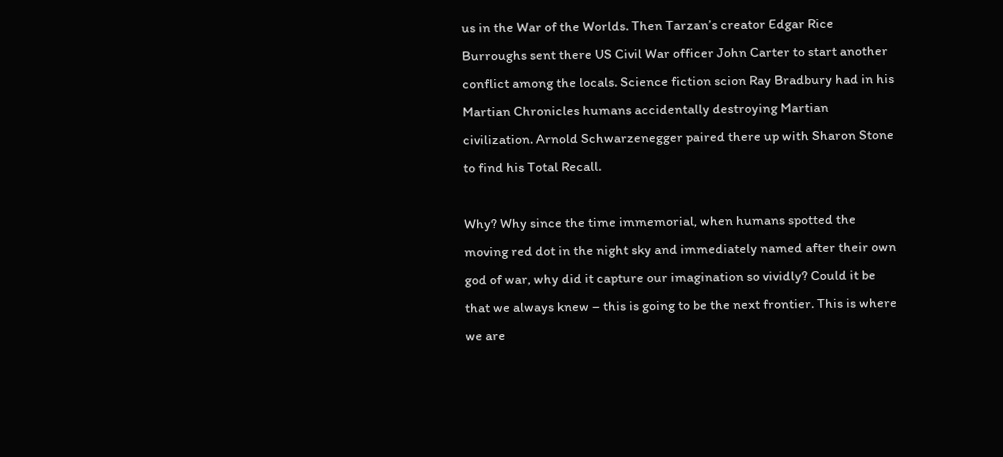us in the War of the Worlds. Then Tarzan’s creator Edgar Rice Burroughs sent there US Civil War officer John Carter to start another conflict among the locals. Science fiction scion Ray Bradbury had in his Martian Chronicles humans accidentally destroying Martian civilization. Arnold Schwarzenegger paired there up with Sharon Stone to find his Total Recall.

Why? Why since the time immemorial, when humans spotted the moving red dot in the night sky and immediately named after their own god of war, why did it capture our imagination so vividly? Could it be that we always knew – this is going to be the next frontier. This is where we are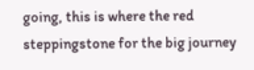going, this is where the red steppingstone for the big journey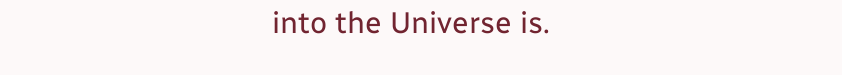into the Universe is.